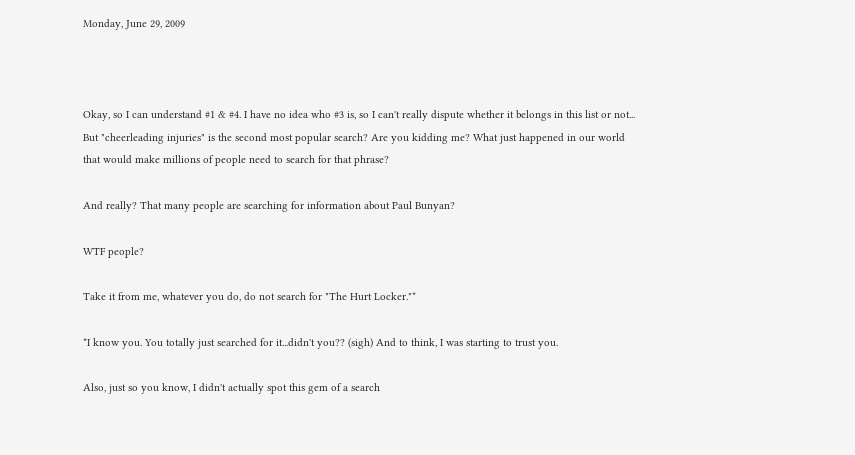Monday, June 29, 2009



Okay, so I can understand #1 & #4. I have no idea who #3 is, so I can't really dispute whether it belongs in this list or not... But "cheerleading injuries" is the second most popular search? Are you kidding me? What just happened in our world that would make millions of people need to search for that phrase?

And really? That many people are searching for information about Paul Bunyan?

WTF people?

Take it from me, whatever you do, do not search for "The Hurt Locker."*

*I know you. You totally just searched for it...didn't you?? (sigh) And to think, I was starting to trust you.

Also, just so you know, I didn't actually spot this gem of a search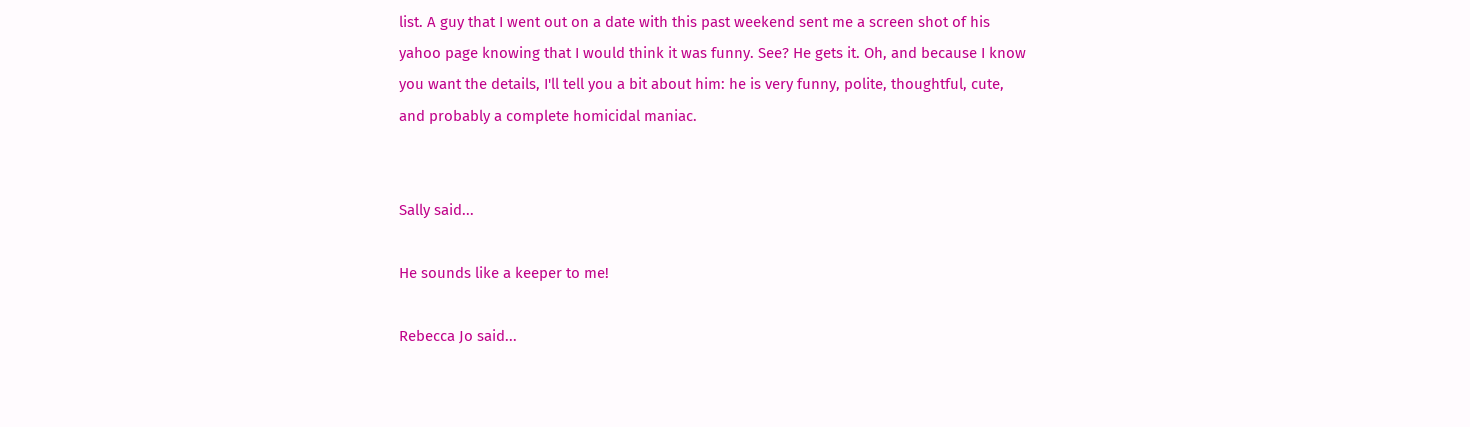list. A guy that I went out on a date with this past weekend sent me a screen shot of his yahoo page knowing that I would think it was funny. See? He gets it. Oh, and because I know you want the details, I'll tell you a bit about him: he is very funny, polite, thoughtful, cute, and probably a complete homicidal maniac.


Sally said...

He sounds like a keeper to me!

Rebecca Jo said...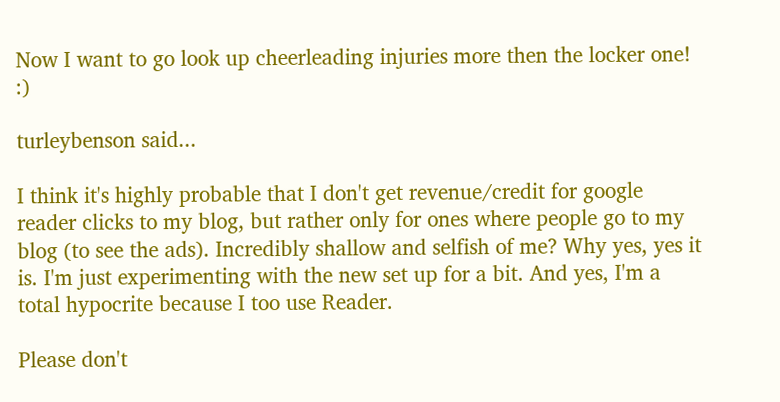Now I want to go look up cheerleading injuries more then the locker one! :)

turleybenson said...

I think it's highly probable that I don't get revenue/credit for google reader clicks to my blog, but rather only for ones where people go to my blog (to see the ads). Incredibly shallow and selfish of me? Why yes, yes it is. I'm just experimenting with the new set up for a bit. And yes, I'm a total hypocrite because I too use Reader.

Please don't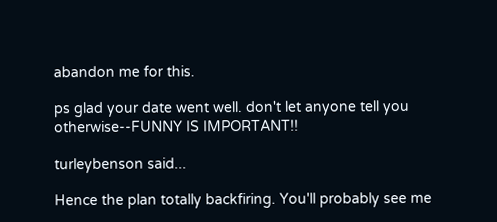abandon me for this.

ps glad your date went well. don't let anyone tell you otherwise--FUNNY IS IMPORTANT!!

turleybenson said...

Hence the plan totally backfiring. You'll probably see me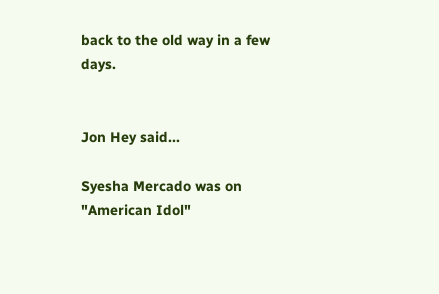back to the old way in a few days.


Jon Hey said...

Syesha Mercado was on "American Idol"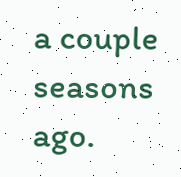a couple seasons ago.